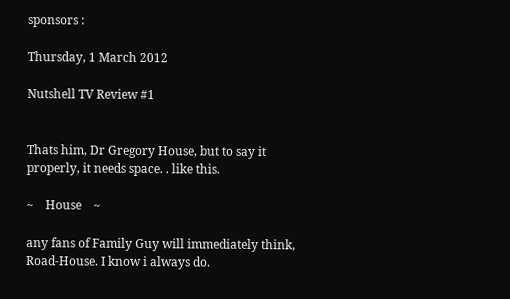sponsors :

Thursday, 1 March 2012

Nutshell TV Review #1


Thats him, Dr Gregory House, but to say it properly, it needs space. . like this.

~    House    ~

any fans of Family Guy will immediately think, Road-House. I know i always do.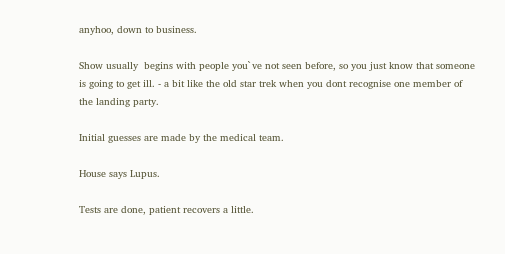anyhoo, down to business.

Show usually  begins with people you`ve not seen before, so you just know that someone is going to get ill. - a bit like the old star trek when you dont recognise one member of the landing party.

Initial guesses are made by the medical team.

House says Lupus.

Tests are done, patient recovers a little.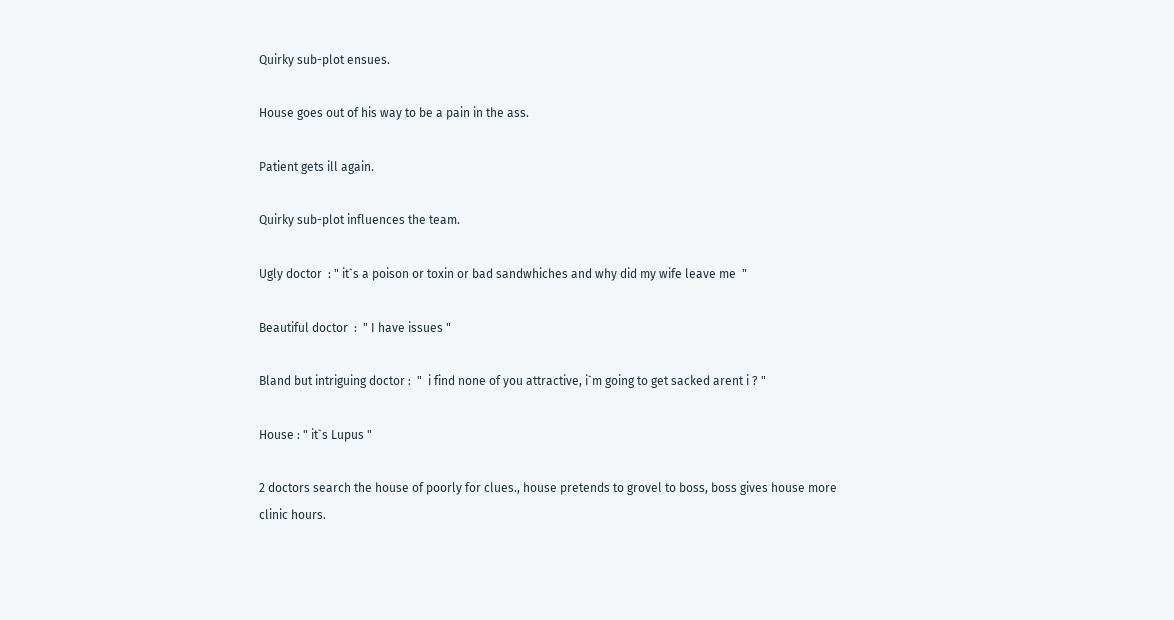Quirky sub-plot ensues.

House goes out of his way to be a pain in the ass.

Patient gets ill again.

Quirky sub-plot influences the team.

Ugly doctor  : " it`s a poison or toxin or bad sandwhiches and why did my wife leave me  "

Beautiful doctor  :  " I have issues "

Bland but intriguing doctor :  "  i find none of you attractive, i`m going to get sacked arent i ? "

House : " it`s Lupus "

2 doctors search the house of poorly for clues., house pretends to grovel to boss, boss gives house more clinic hours.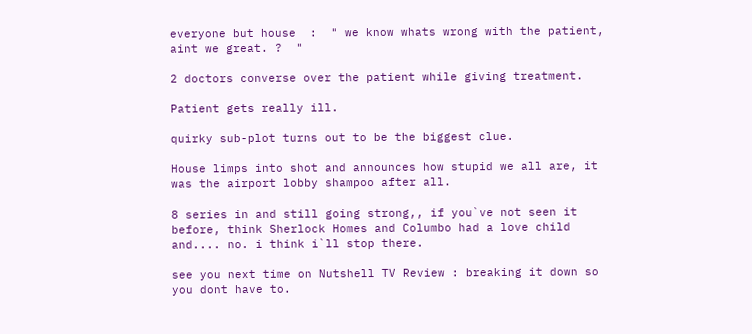everyone but house  :  " we know whats wrong with the patient, aint we great. ?  "

2 doctors converse over the patient while giving treatment.

Patient gets really ill.

quirky sub-plot turns out to be the biggest clue.

House limps into shot and announces how stupid we all are, it was the airport lobby shampoo after all.

8 series in and still going strong,, if you`ve not seen it before, think Sherlock Homes and Columbo had a love child and.... no. i think i`ll stop there.

see you next time on Nutshell TV Review : breaking it down so you dont have to.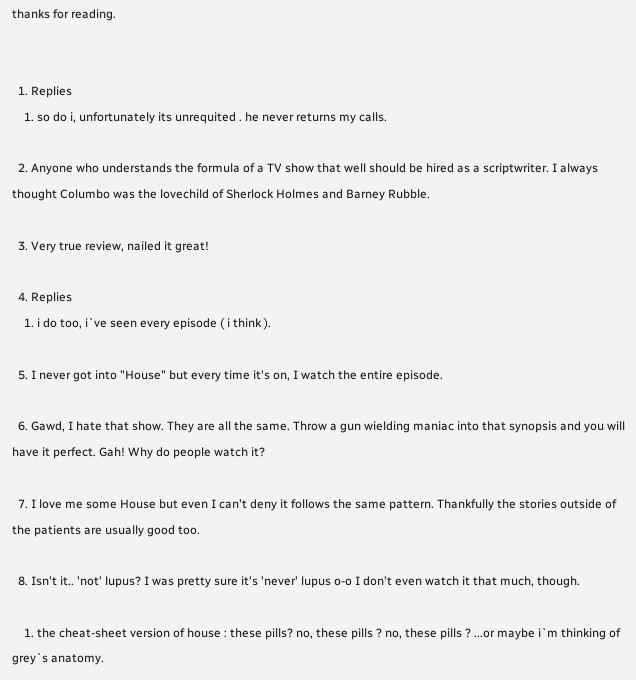thanks for reading.


  1. Replies
    1. so do i, unfortunately its unrequited . he never returns my calls.

  2. Anyone who understands the formula of a TV show that well should be hired as a scriptwriter. I always thought Columbo was the lovechild of Sherlock Holmes and Barney Rubble.

  3. Very true review, nailed it great!

  4. Replies
    1. i do too, i`ve seen every episode ( i think ).

  5. I never got into "House" but every time it's on, I watch the entire episode.

  6. Gawd, I hate that show. They are all the same. Throw a gun wielding maniac into that synopsis and you will have it perfect. Gah! Why do people watch it?

  7. I love me some House but even I can't deny it follows the same pattern. Thankfully the stories outside of the patients are usually good too.

  8. Isn't it.. 'not' lupus? I was pretty sure it's 'never' lupus o-o I don't even watch it that much, though.

    1. the cheat-sheet version of house : these pills? no, these pills ? no, these pills ? ...or maybe i`m thinking of grey`s anatomy.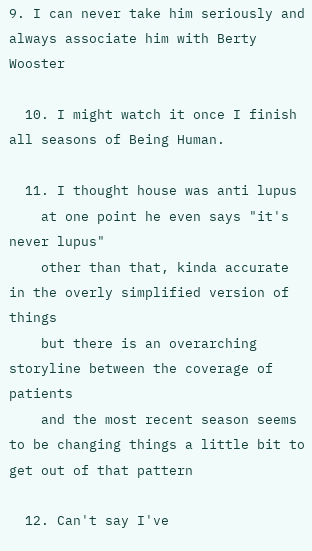9. I can never take him seriously and always associate him with Berty Wooster

  10. I might watch it once I finish all seasons of Being Human.

  11. I thought house was anti lupus
    at one point he even says "it's never lupus"
    other than that, kinda accurate in the overly simplified version of things
    but there is an overarching storyline between the coverage of patients
    and the most recent season seems to be changing things a little bit to get out of that pattern

  12. Can't say I've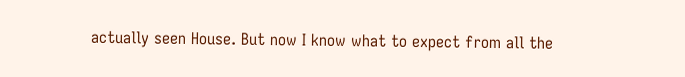actually seen House. But now I know what to expect from all the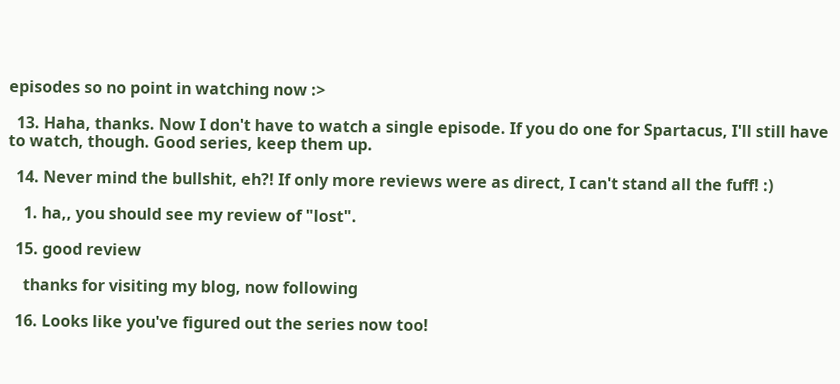episodes so no point in watching now :>

  13. Haha, thanks. Now I don't have to watch a single episode. If you do one for Spartacus, I'll still have to watch, though. Good series, keep them up.

  14. Never mind the bullshit, eh?! If only more reviews were as direct, I can't stand all the fuff! :)

    1. ha,, you should see my review of "lost".

  15. good review

    thanks for visiting my blog, now following

  16. Looks like you've figured out the series now too!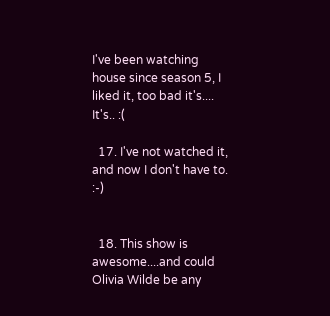I've been watching house since season 5, I liked it, too bad it's.... It's.. :(

  17. I've not watched it, and now I don't have to. :-)


  18. This show is awesome....and could Olivia Wilde be any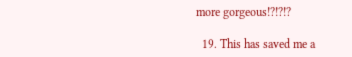more gorgeous!?!?!?

  19. This has saved me a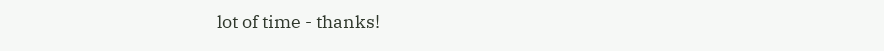lot of time - thanks!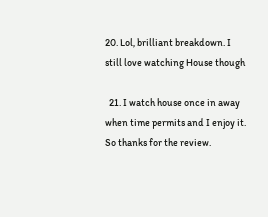20. Lol, brilliant breakdown. I still love watching House though

  21. I watch house once in away when time permits and I enjoy it. So thanks for the review.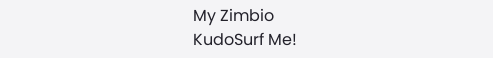My Zimbio
KudoSurf Me!